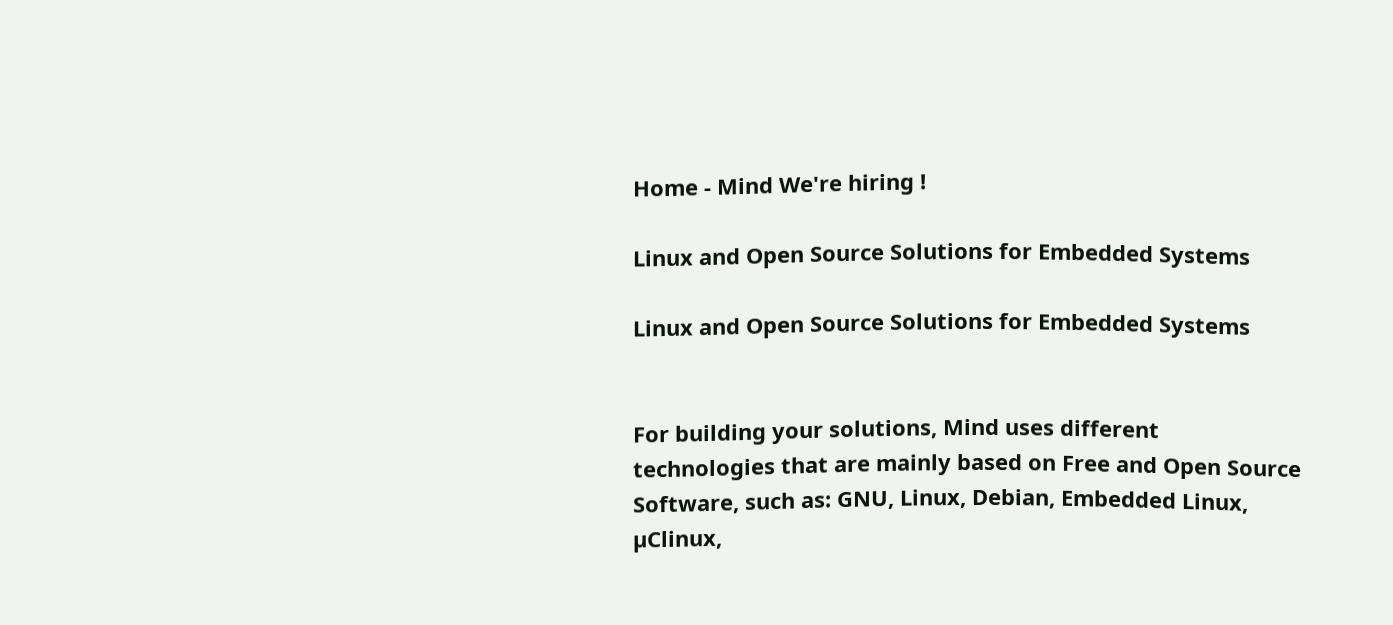Home - Mind We're hiring !

Linux and Open Source Solutions for Embedded Systems

Linux and Open Source Solutions for Embedded Systems


For building your solutions, Mind uses different technologies that are mainly based on Free and Open Source Software, such as: GNU, Linux, Debian, Embedded Linux, µClinux,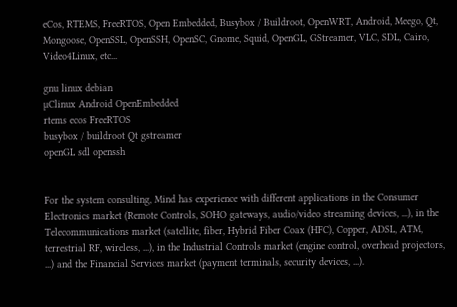eCos, RTEMS, FreeRTOS, Open Embedded, Busybox / Buildroot, OpenWRT, Android, Meego, Qt, Mongoose, OpenSSL, OpenSSH, OpenSC, Gnome, Squid, OpenGL, GStreamer, VLC, SDL, Cairo, Video4Linux, etc...

gnu linux debian
µClinux Android OpenEmbedded
rtems ecos FreeRTOS
busybox / buildroot Qt gstreamer
openGL sdl openssh


For the system consulting, Mind has experience with different applications in the Consumer Electronics market (Remote Controls, SOHO gateways, audio/video streaming devices, ...), in the Telecommunications market (satellite, fiber, Hybrid Fiber Coax (HFC), Copper, ADSL, ATM, terrestrial RF, wireless, ...), in the Industrial Controls market (engine control, overhead projectors, ...) and the Financial Services market (payment terminals, security devices, ...).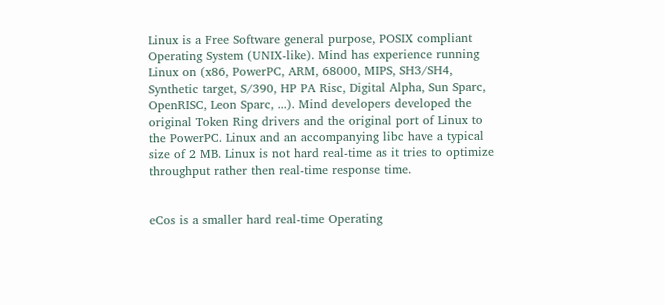Linux is a Free Software general purpose, POSIX compliant Operating System (UNIX-like). Mind has experience running Linux on (x86, PowerPC, ARM, 68000, MIPS, SH3/SH4, Synthetic target, S/390, HP PA Risc, Digital Alpha, Sun Sparc, OpenRISC, Leon Sparc, ...). Mind developers developed the original Token Ring drivers and the original port of Linux to the PowerPC. Linux and an accompanying libc have a typical size of 2 MB. Linux is not hard real-time as it tries to optimize throughput rather then real-time response time.


eCos is a smaller hard real-time Operating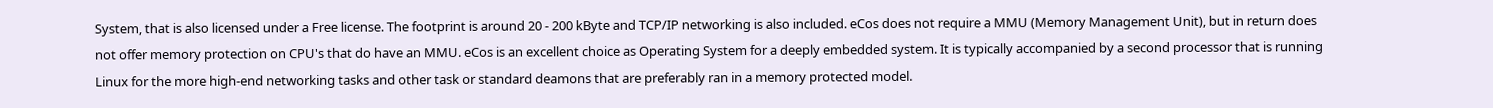System, that is also licensed under a Free license. The footprint is around 20 - 200 kByte and TCP/IP networking is also included. eCos does not require a MMU (Memory Management Unit), but in return does not offer memory protection on CPU's that do have an MMU. eCos is an excellent choice as Operating System for a deeply embedded system. It is typically accompanied by a second processor that is running Linux for the more high-end networking tasks and other task or standard deamons that are preferably ran in a memory protected model.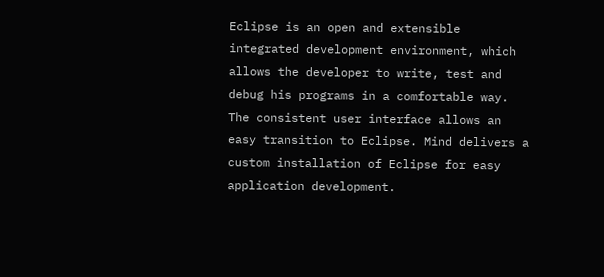Eclipse is an open and extensible integrated development environment, which allows the developer to write, test and debug his programs in a comfortable way. The consistent user interface allows an easy transition to Eclipse. Mind delivers a custom installation of Eclipse for easy application development.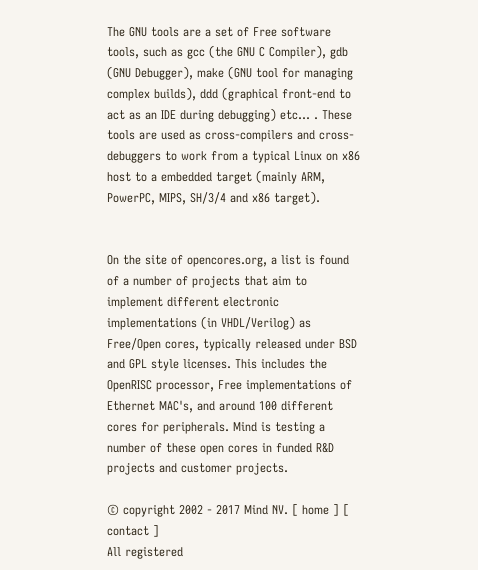The GNU tools are a set of Free software tools, such as gcc (the GNU C Compiler), gdb (GNU Debugger), make (GNU tool for managing complex builds), ddd (graphical front-end to act as an IDE during debugging) etc... . These tools are used as cross-compilers and cross-debuggers to work from a typical Linux on x86 host to a embedded target (mainly ARM, PowerPC, MIPS, SH/3/4 and x86 target).


On the site of opencores.org, a list is found of a number of projects that aim to implement different electronic implementations (in VHDL/Verilog) as Free/Open cores, typically released under BSD and GPL style licenses. This includes the OpenRISC processor, Free implementations of Ethernet MAC's, and around 100 different cores for peripherals. Mind is testing a number of these open cores in funded R&D projects and customer projects.

© copyright 2002 - 2017 Mind NV. [ home ] [ contact ]
All registered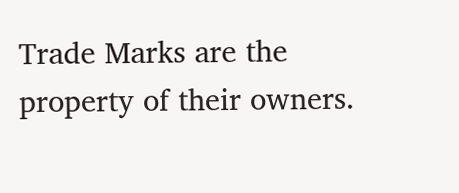Trade Marks are the property of their owners.